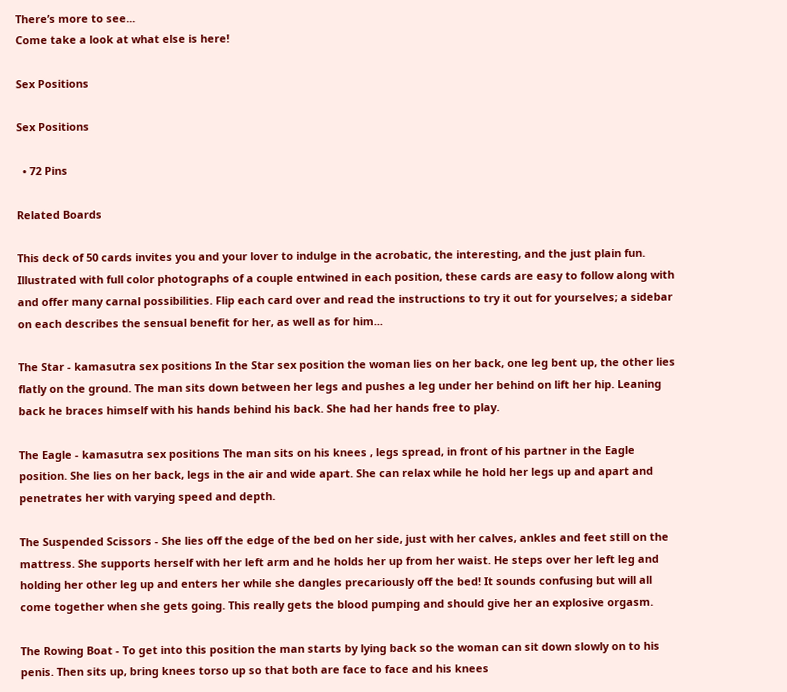There’s more to see...
Come take a look at what else is here!

Sex Positions

Sex Positions

  • 72 Pins

Related Boards

This deck of 50 cards invites you and your lover to indulge in the acrobatic, the interesting, and the just plain fun. Illustrated with full color photographs of a couple entwined in each position, these cards are easy to follow along with and offer many carnal possibilities. Flip each card over and read the instructions to try it out for yourselves; a sidebar on each describes the sensual benefit for her, as well as for him...

The Star - kamasutra sex positions In the Star sex position the woman lies on her back, one leg bent up, the other lies flatly on the ground. The man sits down between her legs and pushes a leg under her behind on lift her hip. Leaning back he braces himself with his hands behind his back. She had her hands free to play.

The Eagle - kamasutra sex positions The man sits on his knees , legs spread, in front of his partner in the Eagle position. She lies on her back, legs in the air and wide apart. She can relax while he hold her legs up and apart and penetrates her with varying speed and depth.

The Suspended Scissors - She lies off the edge of the bed on her side, just with her calves, ankles and feet still on the mattress. She supports herself with her left arm and he holds her up from her waist. He steps over her left leg and holding her other leg up and enters her while she dangles precariously off the bed! It sounds confusing but will all come together when she gets going. This really gets the blood pumping and should give her an explosive orgasm.

The Rowing Boat - To get into this position the man starts by lying back so the woman can sit down slowly on to his penis. Then sits up, bring knees torso up so that both are face to face and his knees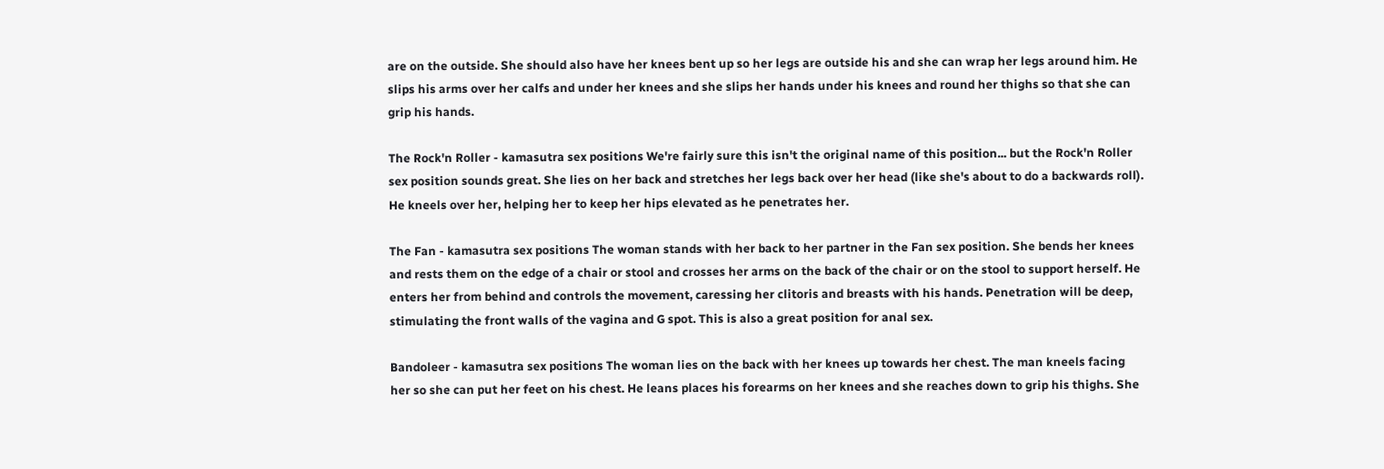are on the outside. She should also have her knees bent up so her legs are outside his and she can wrap her legs around him. He slips his arms over her calfs and under her knees and she slips her hands under his knees and round her thighs so that she can grip his hands.

The Rock'n Roller - kamasutra sex positions We're fairly sure this isn't the original name of this position... but the Rock'n Roller sex position sounds great. She lies on her back and stretches her legs back over her head (like she's about to do a backwards roll). He kneels over her, helping her to keep her hips elevated as he penetrates her.

The Fan - kamasutra sex positions The woman stands with her back to her partner in the Fan sex position. She bends her knees and rests them on the edge of a chair or stool and crosses her arms on the back of the chair or on the stool to support herself. He enters her from behind and controls the movement, caressing her clitoris and breasts with his hands. Penetration will be deep, stimulating the front walls of the vagina and G spot. This is also a great position for anal sex.

Bandoleer - kamasutra sex positions The woman lies on the back with her knees up towards her chest. The man kneels facing her so she can put her feet on his chest. He leans places his forearms on her knees and she reaches down to grip his thighs. She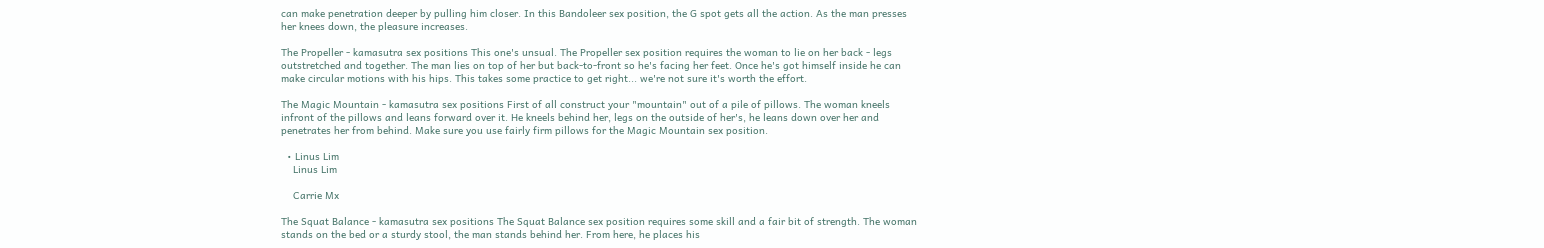can make penetration deeper by pulling him closer. In this Bandoleer sex position, the G spot gets all the action. As the man presses her knees down, the pleasure increases.

The Propeller - kamasutra sex positions This one's unsual. The Propeller sex position requires the woman to lie on her back - legs outstretched and together. The man lies on top of her but back-to-front so he's facing her feet. Once he's got himself inside he can make circular motions with his hips. This takes some practice to get right... we're not sure it's worth the effort.

The Magic Mountain - kamasutra sex positions First of all construct your "mountain" out of a pile of pillows. The woman kneels infront of the pillows and leans forward over it. He kneels behind her, legs on the outside of her's, he leans down over her and penetrates her from behind. Make sure you use fairly firm pillows for the Magic Mountain sex position.

  • Linus Lim
    Linus Lim

    Carrie Mx

The Squat Balance - kamasutra sex positions The Squat Balance sex position requires some skill and a fair bit of strength. The woman stands on the bed or a sturdy stool, the man stands behind her. From here, he places his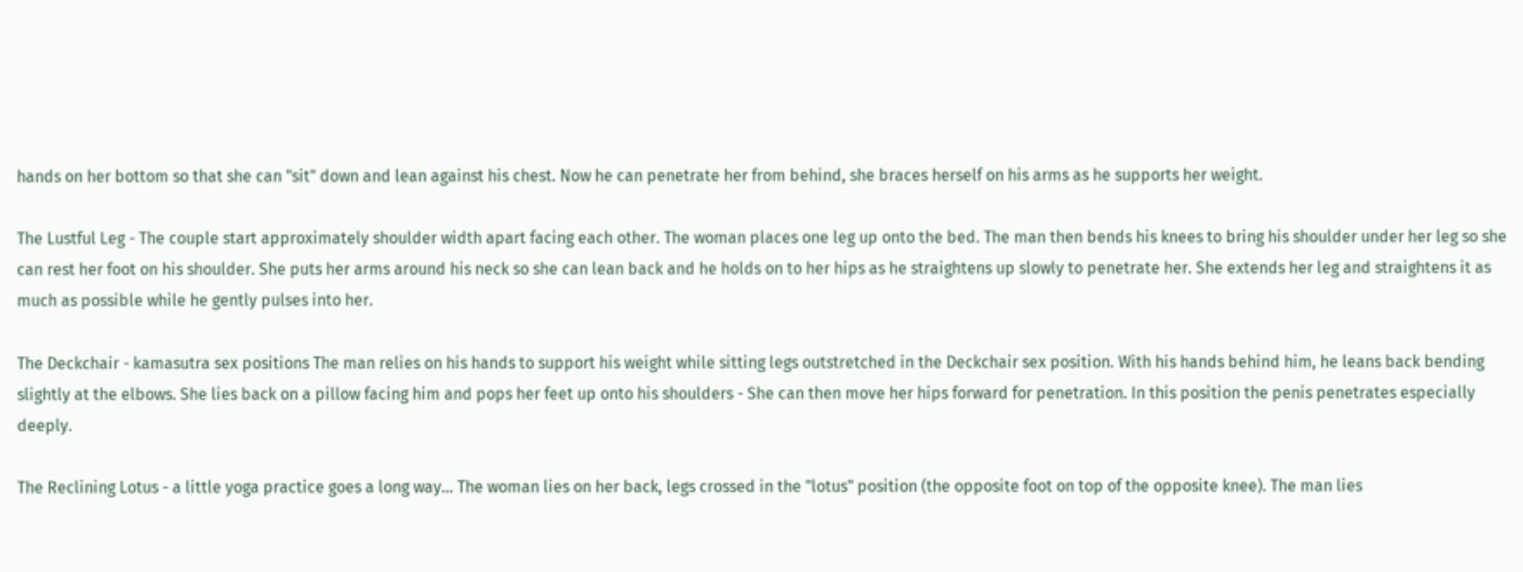hands on her bottom so that she can "sit" down and lean against his chest. Now he can penetrate her from behind, she braces herself on his arms as he supports her weight.

The Lustful Leg - The couple start approximately shoulder width apart facing each other. The woman places one leg up onto the bed. The man then bends his knees to bring his shoulder under her leg so she can rest her foot on his shoulder. She puts her arms around his neck so she can lean back and he holds on to her hips as he straightens up slowly to penetrate her. She extends her leg and straightens it as much as possible while he gently pulses into her.

The Deckchair - kamasutra sex positions The man relies on his hands to support his weight while sitting legs outstretched in the Deckchair sex position. With his hands behind him, he leans back bending slightly at the elbows. She lies back on a pillow facing him and pops her feet up onto his shoulders - She can then move her hips forward for penetration. In this position the penis penetrates especially deeply.

The Reclining Lotus - a little yoga practice goes a long way... The woman lies on her back, legs crossed in the "lotus" position (the opposite foot on top of the opposite knee). The man lies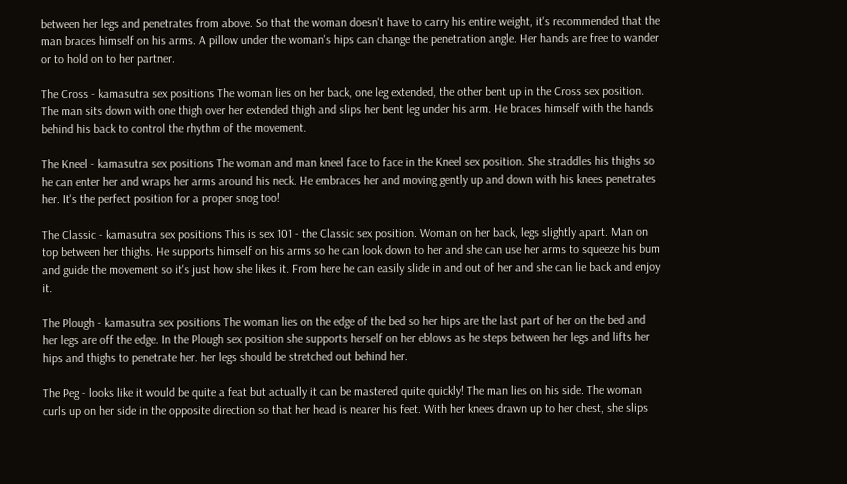between her legs and penetrates from above. So that the woman doesn't have to carry his entire weight, it's recommended that the man braces himself on his arms. A pillow under the woman's hips can change the penetration angle. Her hands are free to wander or to hold on to her partner.

The Cross - kamasutra sex positions The woman lies on her back, one leg extended, the other bent up in the Cross sex position. The man sits down with one thigh over her extended thigh and slips her bent leg under his arm. He braces himself with the hands behind his back to control the rhythm of the movement.

The Kneel - kamasutra sex positions The woman and man kneel face to face in the Kneel sex position. She straddles his thighs so he can enter her and wraps her arms around his neck. He embraces her and moving gently up and down with his knees penetrates her. It's the perfect position for a proper snog too!

The Classic - kamasutra sex positions This is sex 101 - the Classic sex position. Woman on her back, legs slightly apart. Man on top between her thighs. He supports himself on his arms so he can look down to her and she can use her arms to squeeze his bum and guide the movement so it's just how she likes it. From here he can easily slide in and out of her and she can lie back and enjoy it.

The Plough - kamasutra sex positions The woman lies on the edge of the bed so her hips are the last part of her on the bed and her legs are off the edge. In the Plough sex position she supports herself on her eblows as he steps between her legs and lifts her hips and thighs to penetrate her. her legs should be stretched out behind her.

The Peg - looks like it would be quite a feat but actually it can be mastered quite quickly! The man lies on his side. The woman curls up on her side in the opposite direction so that her head is nearer his feet. With her knees drawn up to her chest, she slips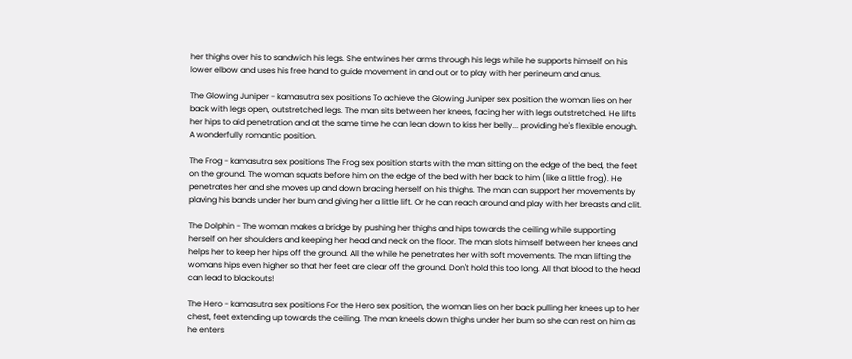her thighs over his to sandwich his legs. She entwines her arms through his legs while he supports himself on his lower elbow and uses his free hand to guide movement in and out or to play with her perineum and anus.

The Glowing Juniper - kamasutra sex positions To achieve the Glowing Juniper sex position the woman lies on her back with legs open, outstretched legs. The man sits between her knees, facing her with legs outstretched. He lifts her hips to aid penetration and at the same time he can lean down to kiss her belly... providing he's flexible enough. A wonderfully romantic position.

The Frog - kamasutra sex positions The Frog sex position starts with the man sitting on the edge of the bed, the feet on the ground. The woman squats before him on the edge of the bed with her back to him (like a little frog). He penetrates her and she moves up and down bracing herself on his thighs. The man can support her movements by plaving his bands under her bum and giving her a little lift. Or he can reach around and play with her breasts and clit.

The Dolphin - The woman makes a bridge by pushing her thighs and hips towards the ceiling while supporting herself on her shoulders and keeping her head and neck on the floor. The man slots himself between her knees and helps her to keep her hips off the ground. All the while he penetrates her with soft movements. The man lifting the womans hips even higher so that her feet are clear off the ground. Don't hold this too long. All that blood to the head can lead to blackouts!

The Hero - kamasutra sex positions For the Hero sex position, the woman lies on her back pulling her knees up to her chest, feet extending up towards the ceiling. The man kneels down thighs under her bum so she can rest on him as he enters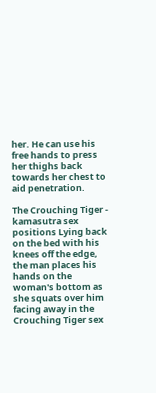her. He can use his free hands to press her thighs back towards her chest to aid penetration.

The Crouching Tiger - kamasutra sex positions Lying back on the bed with his knees off the edge, the man places his hands on the woman's bottom as she squats over him facing away in the Crouching Tiger sex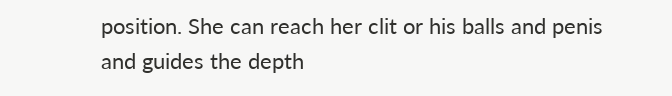position. She can reach her clit or his balls and penis and guides the depth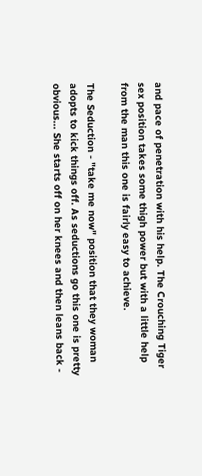and pace of penetration with his help. The Crouching Tiger sex position takes some thigh power but with a little help from the man this one is fairly easy to achieve.

The Seduction - "take me now" position that they woman adopts to kick things off. As seductions go this one is pretty obvious... She starts off on her knees and then leans back -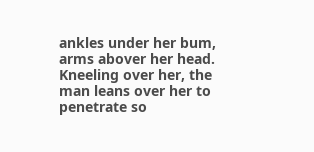ankles under her bum, arms abover her head. Kneeling over her, the man leans over her to penetrate so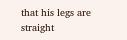that his legs are straight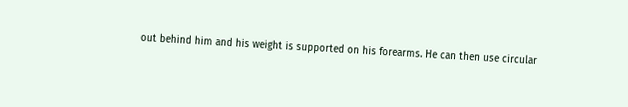out behind him and his weight is supported on his forearms. He can then use circular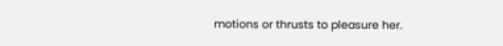motions or thrusts to pleasure her.